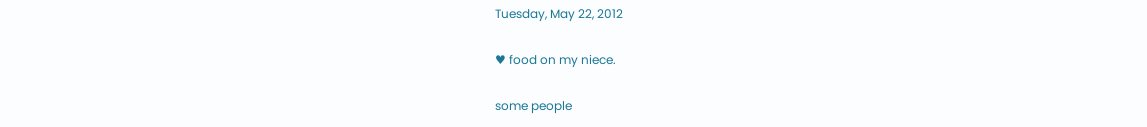Tuesday, May 22, 2012

♥ food on my niece.

some people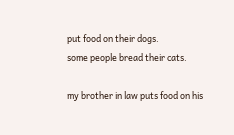put food on their dogs.
some people bread their cats.

my brother in law puts food on his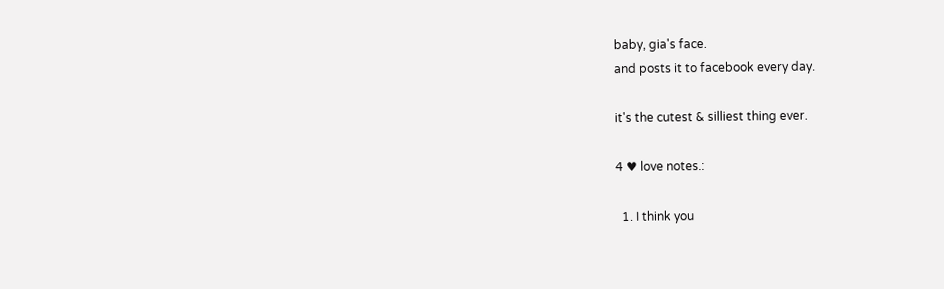baby, gia's face.
and posts it to facebook every day.

it's the cutest & silliest thing ever.

4 ♥ love notes.:

  1. I think you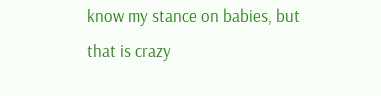know my stance on babies, but that is crazy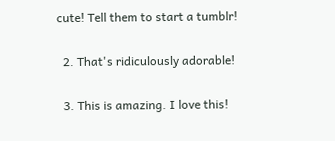cute! Tell them to start a tumblr!

  2. That's ridiculously adorable!

  3. This is amazing. I love this!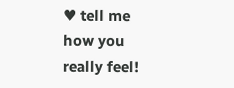♥ tell me how you really feel!